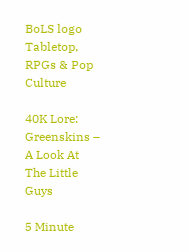BoLS logo Tabletop, RPGs & Pop Culture

40K Lore: Greenskins – A Look At The Little Guys

5 Minute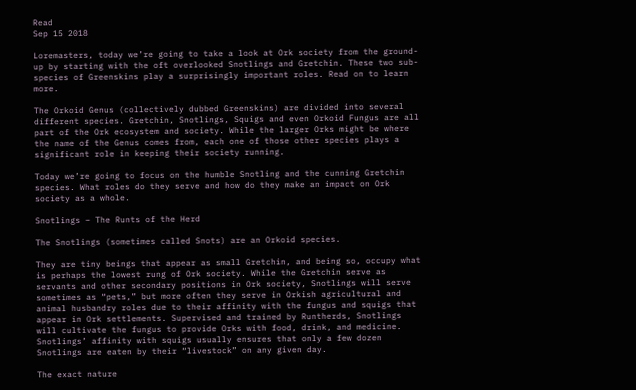Read
Sep 15 2018

Loremasters, today we’re going to take a look at Ork society from the ground-up by starting with the oft overlooked Snotlings and Gretchin. These two sub-species of Greenskins play a surprisingly important roles. Read on to learn more.

The Orkoid Genus (collectively dubbed Greenskins) are divided into several different species. Gretchin, Snotlings, Squigs and even Orkoid Fungus are all part of the Ork ecosystem and society. While the larger Orks might be where the name of the Genus comes from, each one of those other species plays a significant role in keeping their society running.

Today we’re going to focus on the humble Snotling and the cunning Gretchin species. What roles do they serve and how do they make an impact on Ork society as a whole.

Snotlings – The Runts of the Herd

The Snotlings (sometimes called Snots) are an Orkoid species.

They are tiny beings that appear as small Gretchin, and being so, occupy what is perhaps the lowest rung of Ork society. While the Gretchin serve as servants and other secondary positions in Ork society, Snotlings will serve sometimes as “pets,” but more often they serve in Orkish agricultural and animal husbandry roles due to their affinity with the fungus and squigs that appear in Ork settlements. Supervised and trained by Runtherds, Snotlings will cultivate the fungus to provide Orks with food, drink, and medicine. Snotlings’ affinity with squigs usually ensures that only a few dozen Snotlings are eaten by their “livestock” on any given day.

The exact nature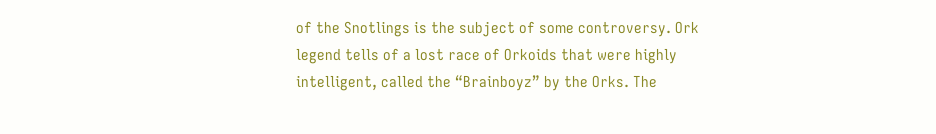of the Snotlings is the subject of some controversy. Ork legend tells of a lost race of Orkoids that were highly intelligent, called the “Brainboyz” by the Orks. The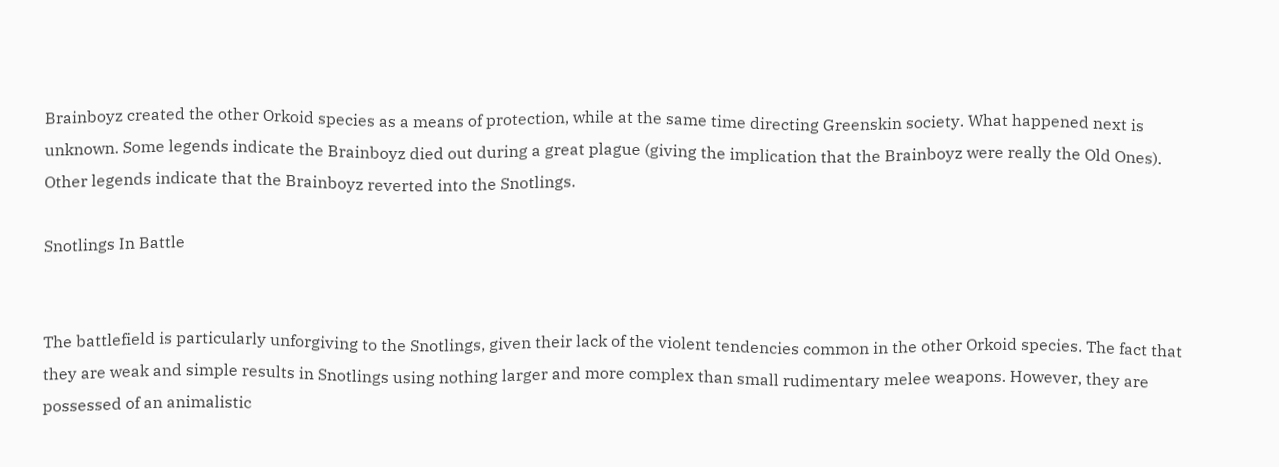Brainboyz created the other Orkoid species as a means of protection, while at the same time directing Greenskin society. What happened next is unknown. Some legends indicate the Brainboyz died out during a great plague (giving the implication that the Brainboyz were really the Old Ones). Other legends indicate that the Brainboyz reverted into the Snotlings.

Snotlings In Battle


The battlefield is particularly unforgiving to the Snotlings, given their lack of the violent tendencies common in the other Orkoid species. The fact that they are weak and simple results in Snotlings using nothing larger and more complex than small rudimentary melee weapons. However, they are possessed of an animalistic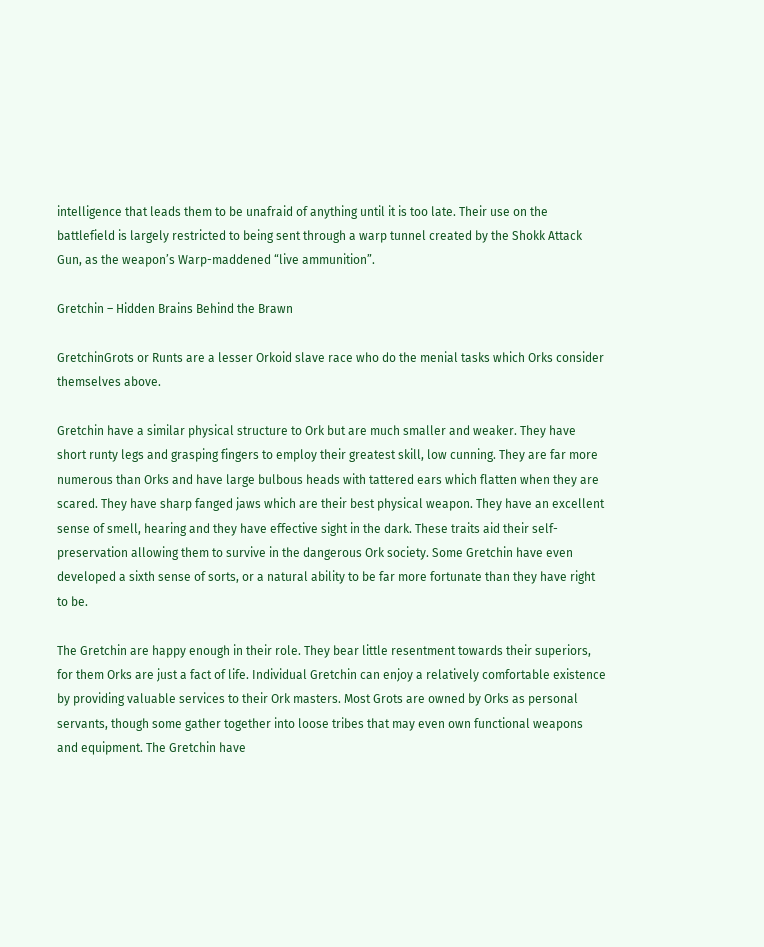intelligence that leads them to be unafraid of anything until it is too late. Their use on the battlefield is largely restricted to being sent through a warp tunnel created by the Shokk Attack Gun, as the weapon’s Warp-maddened “live ammunition”.

Gretchin – Hidden Brains Behind the Brawn

GretchinGrots or Runts are a lesser Orkoid slave race who do the menial tasks which Orks consider themselves above.

Gretchin have a similar physical structure to Ork but are much smaller and weaker. They have short runty legs and grasping fingers to employ their greatest skill, low cunning. They are far more numerous than Orks and have large bulbous heads with tattered ears which flatten when they are scared. They have sharp fanged jaws which are their best physical weapon. They have an excellent sense of smell, hearing and they have effective sight in the dark. These traits aid their self-preservation allowing them to survive in the dangerous Ork society. Some Gretchin have even developed a sixth sense of sorts, or a natural ability to be far more fortunate than they have right to be.

The Gretchin are happy enough in their role. They bear little resentment towards their superiors, for them Orks are just a fact of life. Individual Gretchin can enjoy a relatively comfortable existence by providing valuable services to their Ork masters. Most Grots are owned by Orks as personal servants, though some gather together into loose tribes that may even own functional weapons and equipment. The Gretchin have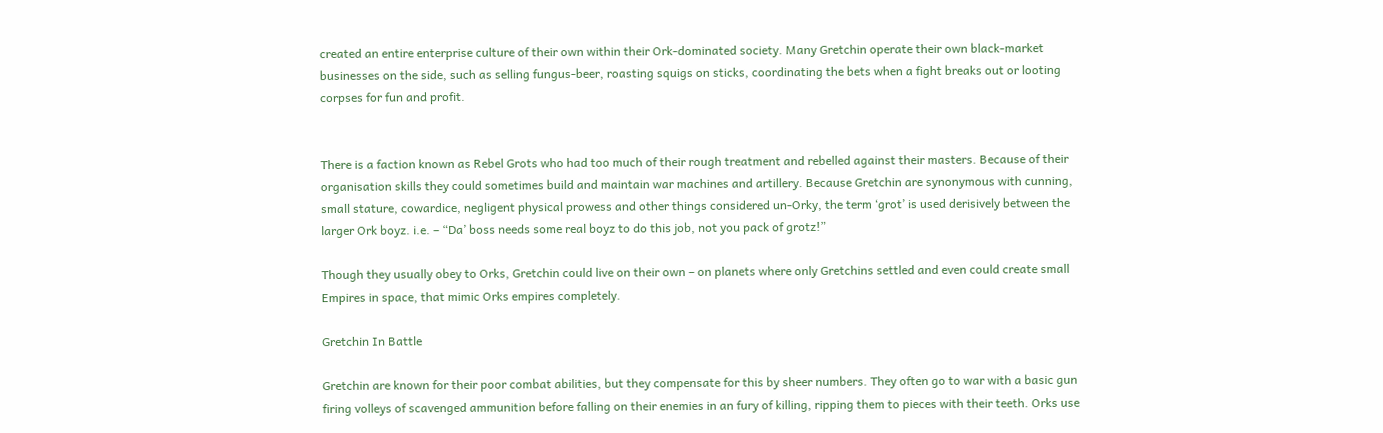created an entire enterprise culture of their own within their Ork-dominated society. Many Gretchin operate their own black-market businesses on the side, such as selling fungus-beer, roasting squigs on sticks, coordinating the bets when a fight breaks out or looting corpses for fun and profit.


There is a faction known as Rebel Grots who had too much of their rough treatment and rebelled against their masters. Because of their organisation skills they could sometimes build and maintain war machines and artillery. Because Gretchin are synonymous with cunning, small stature, cowardice, negligent physical prowess and other things considered un-Orky, the term ‘grot’ is used derisively between the larger Ork boyz. i.e. – “Da’ boss needs some real boyz to do this job, not you pack of grotz!”

Though they usually obey to Orks, Gretchin could live on their own – on planets where only Gretchins settled and even could create small Empires in space, that mimic Orks empires completely.

Gretchin In Battle

Gretchin are known for their poor combat abilities, but they compensate for this by sheer numbers. They often go to war with a basic gun firing volleys of scavenged ammunition before falling on their enemies in an fury of killing, ripping them to pieces with their teeth. Orks use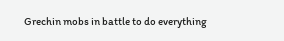Grechin mobs in battle to do everything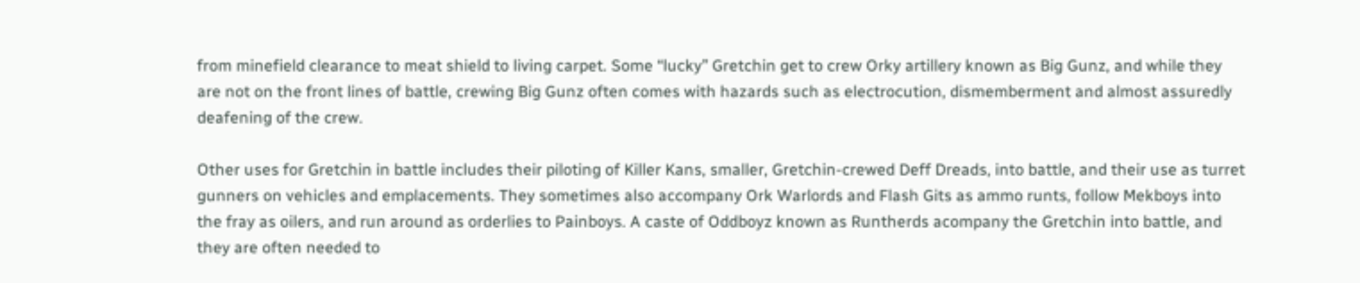from minefield clearance to meat shield to living carpet. Some “lucky” Gretchin get to crew Orky artillery known as Big Gunz, and while they are not on the front lines of battle, crewing Big Gunz often comes with hazards such as electrocution, dismemberment and almost assuredly deafening of the crew.

Other uses for Gretchin in battle includes their piloting of Killer Kans, smaller, Gretchin-crewed Deff Dreads, into battle, and their use as turret gunners on vehicles and emplacements. They sometimes also accompany Ork Warlords and Flash Gits as ammo runts, follow Mekboys into the fray as oilers, and run around as orderlies to Painboys. A caste of Oddboyz known as Runtherds acompany the Gretchin into battle, and they are often needed to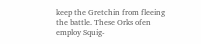keep the Gretchin from fleeing the battle. These Orks ofen employ Squig-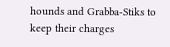hounds and Grabba-Stiks to keep their charges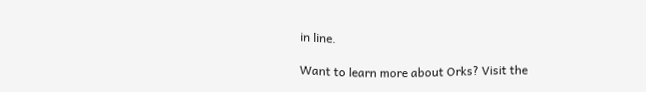in line.

Want to learn more about Orks? Visit the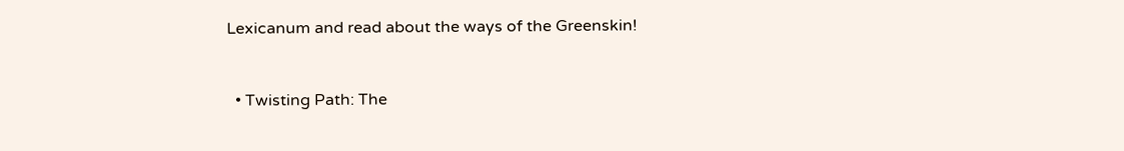Lexicanum and read about the ways of the Greenskin!


  • Twisting Path: The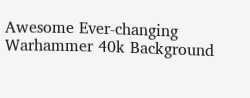Awesome Ever-changing Warhammer 40k Background